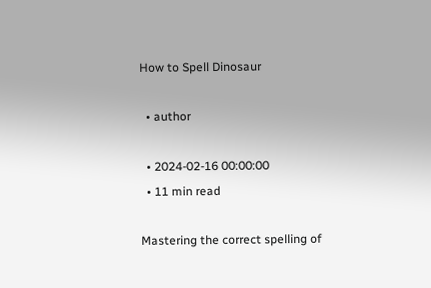How to Spell Dinosaur

  • author

  • 2024-02-16 00:00:00
  • 11 min read

Mastering the correct spelling of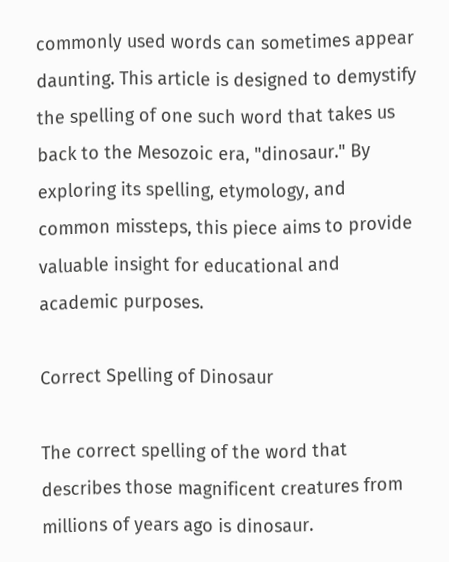commonly used words can sometimes appear daunting. This article is designed to demystify the spelling of one such word that takes us back to the Mesozoic era, "dinosaur." By exploring its spelling, etymology, and common missteps, this piece aims to provide valuable insight for educational and academic purposes.

Correct Spelling of Dinosaur

The correct spelling of the word that describes those magnificent creatures from millions of years ago is dinosaur.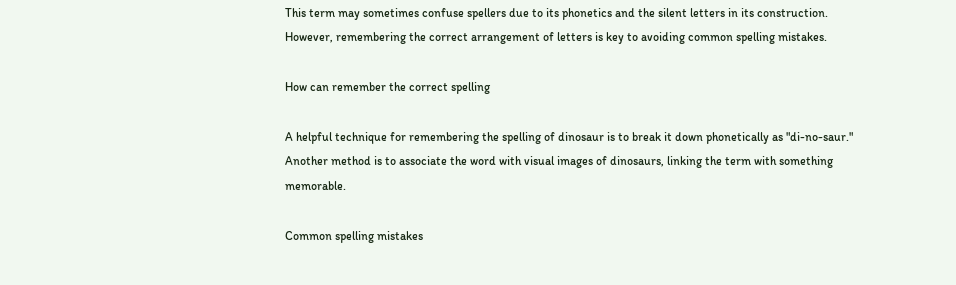This term may sometimes confuse spellers due to its phonetics and the silent letters in its construction. However, remembering the correct arrangement of letters is key to avoiding common spelling mistakes.

How can remember the correct spelling

A helpful technique for remembering the spelling of dinosaur is to break it down phonetically as "di-no-saur." Another method is to associate the word with visual images of dinosaurs, linking the term with something memorable.

Common spelling mistakes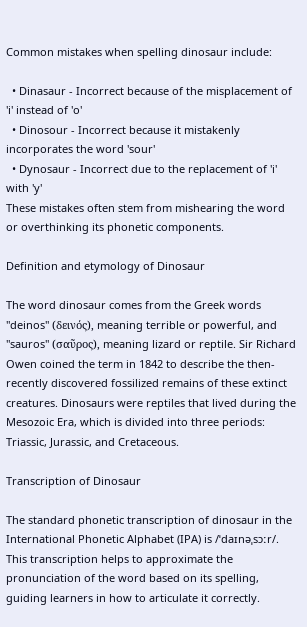Common mistakes when spelling dinosaur include:

  • Dinasaur - Incorrect because of the misplacement of 'i' instead of 'o'
  • Dinosour - Incorrect because it mistakenly incorporates the word 'sour'
  • Dynosaur - Incorrect due to the replacement of 'i' with 'y'
These mistakes often stem from mishearing the word or overthinking its phonetic components.

Definition and etymology of Dinosaur

The word dinosaur comes from the Greek words "deinos" (δεινός), meaning terrible or powerful, and "sauros" (σαῦρος), meaning lizard or reptile. Sir Richard Owen coined the term in 1842 to describe the then-recently discovered fossilized remains of these extinct creatures. Dinosaurs were reptiles that lived during the Mesozoic Era, which is divided into three periods: Triassic, Jurassic, and Cretaceous.

Transcription of Dinosaur

The standard phonetic transcription of dinosaur in the International Phonetic Alphabet (IPA) is /ˈdaɪnəˌsɔːr/. This transcription helps to approximate the pronunciation of the word based on its spelling, guiding learners in how to articulate it correctly.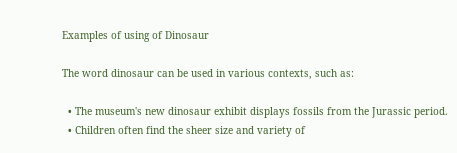Examples of using of Dinosaur

The word dinosaur can be used in various contexts, such as:

  • The museum's new dinosaur exhibit displays fossils from the Jurassic period.
  • Children often find the sheer size and variety of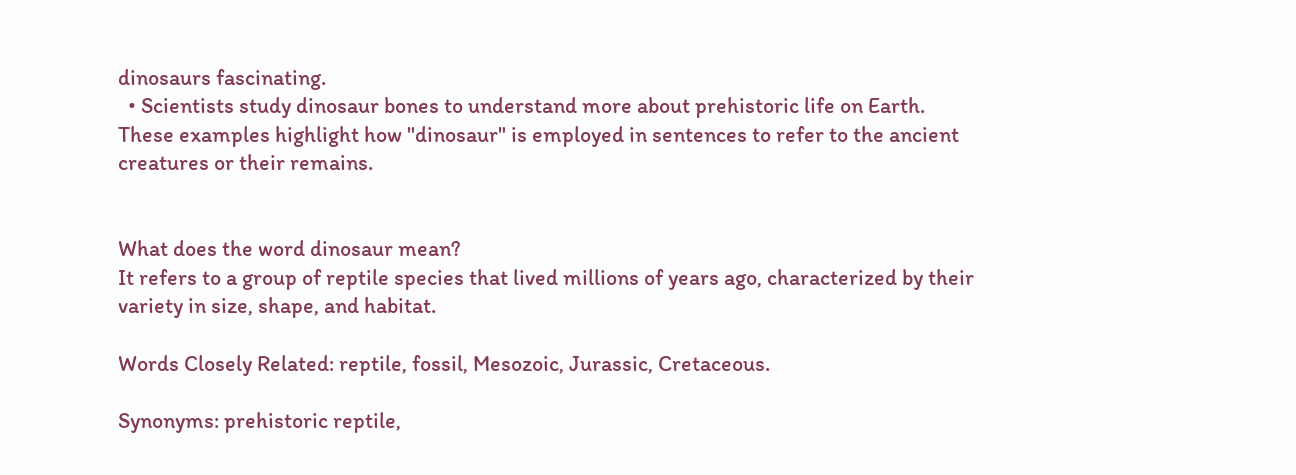dinosaurs fascinating.
  • Scientists study dinosaur bones to understand more about prehistoric life on Earth.
These examples highlight how "dinosaur" is employed in sentences to refer to the ancient creatures or their remains.


What does the word dinosaur mean?
It refers to a group of reptile species that lived millions of years ago, characterized by their variety in size, shape, and habitat.

Words Closely Related: reptile, fossil, Mesozoic, Jurassic, Cretaceous.

Synonyms: prehistoric reptile,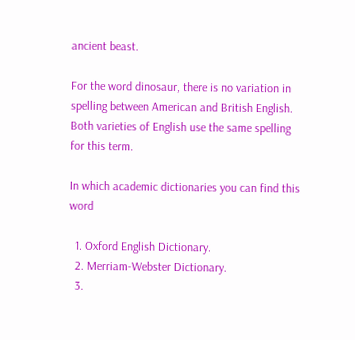ancient beast.

For the word dinosaur, there is no variation in spelling between American and British English. Both varieties of English use the same spelling for this term.

In which academic dictionaries you can find this word

  1. Oxford English Dictionary.
  2. Merriam-Webster Dictionary.
  3.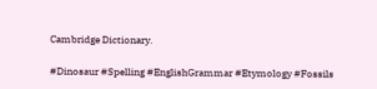Cambridge Dictionary.

#Dinosaur #Spelling #EnglishGrammar #Etymology #Fossils